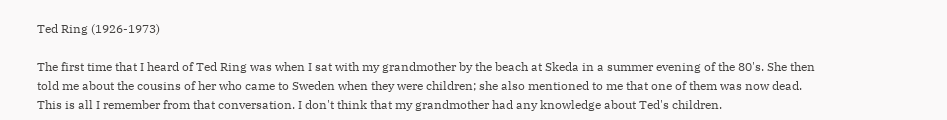Ted Ring (1926-1973)

The first time that I heard of Ted Ring was when I sat with my grandmother by the beach at Skeda in a summer evening of the 80's. She then told me about the cousins of her who came to Sweden when they were children; she also mentioned to me that one of them was now dead. This is all I remember from that conversation. I don't think that my grandmother had any knowledge about Ted's children.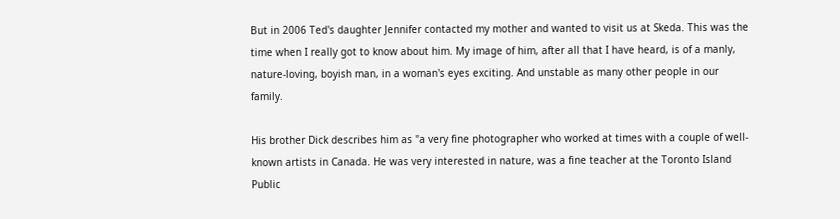But in 2006 Ted's daughter Jennifer contacted my mother and wanted to visit us at Skeda. This was the time when I really got to know about him. My image of him, after all that I have heard, is of a manly, nature-loving, boyish man, in a woman's eyes exciting. And unstable as many other people in our family.

His brother Dick describes him as "a very fine photographer who worked at times with a couple of well-known artists in Canada. He was very interested in nature, was a fine teacher at the Toronto Island Public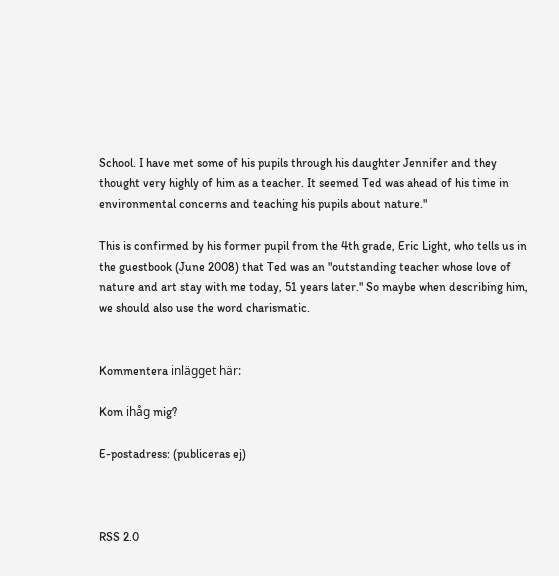School. I have met some of his pupils through his daughter Jennifer and they thought very highly of him as a teacher. It seemed Ted was ahead of his time in environmental concerns and teaching his pupils about nature."

This is confirmed by his former pupil from the 4th grade, Eric Light, who tells us in the guestbook (June 2008) that Ted was an "outstanding teacher whose love of nature and art stay with me today, 51 years later." So maybe when describing him, we should also use the word charismatic.


Kommentera inlägget här:

Kom ihåg mig?

E-postadress: (publiceras ej)



RSS 2.0